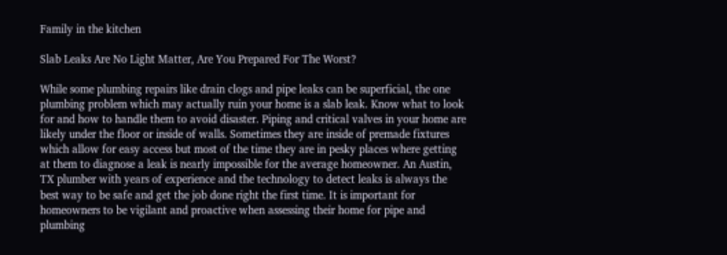Family in the kitchen

Slab Leaks Are No Light Matter, Are You Prepared For The Worst?

While some plumbing repairs like drain clogs and pipe leaks can be superficial, the one plumbing problem which may actually ruin your home is a slab leak. Know what to look for and how to handle them to avoid disaster. Piping and critical valves in your home are likely under the floor or inside of walls. Sometimes they are inside of premade fixtures which allow for easy access but most of the time they are in pesky places where getting at them to diagnose a leak is nearly impossible for the average homeowner. An Austin, TX plumber with years of experience and the technology to detect leaks is always the best way to be safe and get the job done right the first time. It is important for homeowners to be vigilant and proactive when assessing their home for pipe and plumbing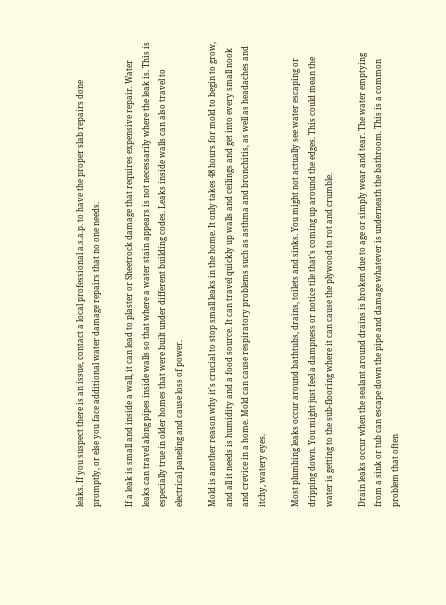leaks. If you suspect there is an issue, contact a local professional a.s.a.p. to have the proper slab repairs done promptly, or else you face additional water damage repairs that no one needs.

If a leak is small and inside a wall, it can lead to plaster or Sheetrock damage that requires expensive repair. Water leaks can travel along pipes inside walls so that where a water stain appears is not necessarily where the leak is. This is especially true in older homes that were built under different building codes. Leaks inside walls can also travel to electrical paneling and cause loss of power.

Mold is another reason why it's crucial to stop small leaks in the home. It only takes 48 hours for mold to begin to grow, and all it needs is humidity and a food source. It can travel quickly up walls and ceilings and get into every small nook and crevice in a home. Mold can cause respiratory problems such as asthma and bronchitis, as well as headaches and itchy, watery eyes.

Most plumbing leaks occur around bathtubs, drains, toilets and sinks. You might not actually see water escaping or dripping down. You might just feel a dampness or notice tile that's coming up around the edges. This could mean the water is getting to the sub-flooring where it can cause the plywood to rot and crumble.

Drain leaks occur when the sealant around drains is broken due to age or simply wear and tear. The water emptying from a sink or tub can escape down the pipe and damage whatever is underneath the bathroom. This is a common problem that often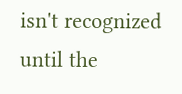isn't recognized until the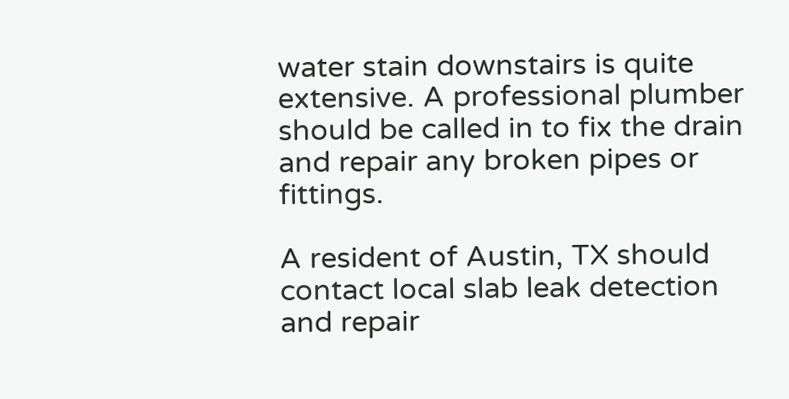water stain downstairs is quite extensive. A professional plumber should be called in to fix the drain and repair any broken pipes or fittings.

A resident of Austin, TX should contact local slab leak detection and repair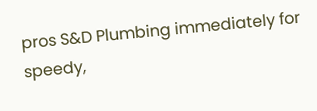pros S&D Plumbing immediately for speedy,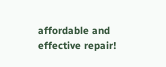affordable and effective repair!